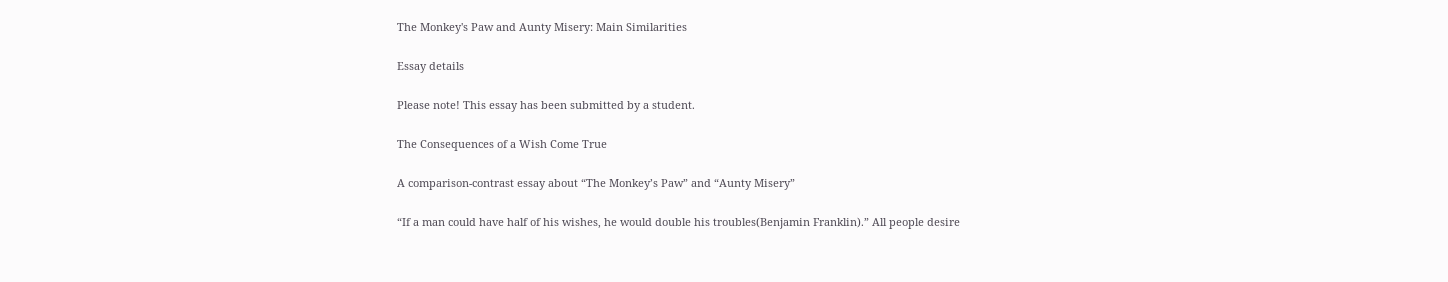The Monkey's Paw and Aunty Misery: Main Similarities

Essay details

Please note! This essay has been submitted by a student.

The Consequences of a Wish Come True

A comparison-contrast essay about “The Monkey’s Paw” and “Aunty Misery”

“If a man could have half of his wishes, he would double his troubles(Benjamin Franklin).” All people desire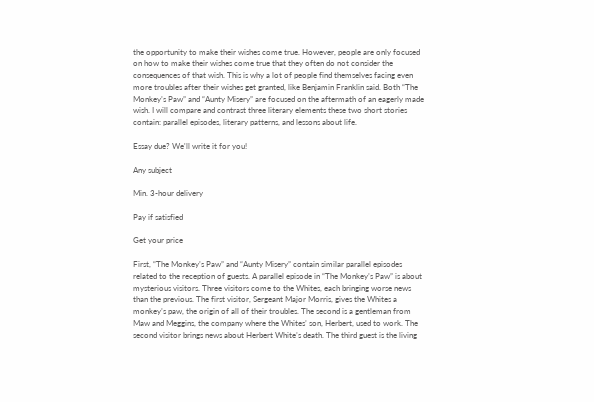the opportunity to make their wishes come true. However, people are only focused on how to make their wishes come true that they often do not consider the consequences of that wish. This is why a lot of people find themselves facing even more troubles after their wishes get granted, like Benjamin Franklin said. Both “The Monkey’s Paw” and “Aunty Misery” are focused on the aftermath of an eagerly made wish. I will compare and contrast three literary elements these two short stories contain: parallel episodes, literary patterns, and lessons about life.

Essay due? We'll write it for you!

Any subject

Min. 3-hour delivery

Pay if satisfied

Get your price

First, “The Monkey’s Paw” and “Aunty Misery” contain similar parallel episodes related to the reception of guests. A parallel episode in “The Monkey’s Paw” is about mysterious visitors. Three visitors come to the Whites, each bringing worse news than the previous. The first visitor, Sergeant Major Morris, gives the Whites a monkey’s paw, the origin of all of their troubles. The second is a gentleman from Maw and Meggins, the company where the Whites’ son, Herbert, used to work. The second visitor brings news about Herbert White’s death. The third guest is the living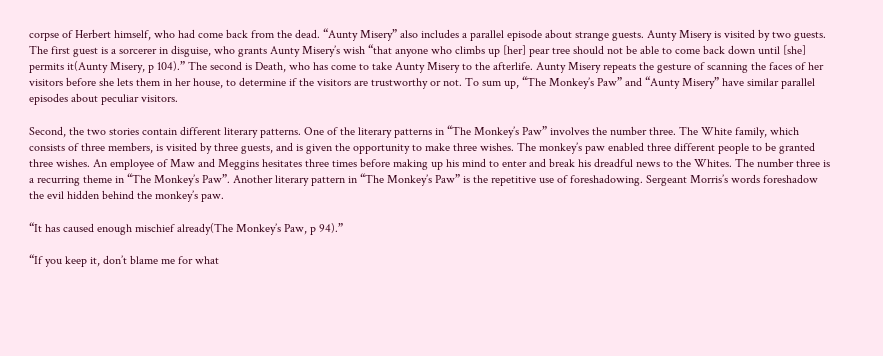corpse of Herbert himself, who had come back from the dead. “Aunty Misery” also includes a parallel episode about strange guests. Aunty Misery is visited by two guests. The first guest is a sorcerer in disguise, who grants Aunty Misery’s wish “that anyone who climbs up [her] pear tree should not be able to come back down until [she] permits it(Aunty Misery, p 104).” The second is Death, who has come to take Aunty Misery to the afterlife. Aunty Misery repeats the gesture of scanning the faces of her visitors before she lets them in her house, to determine if the visitors are trustworthy or not. To sum up, “The Monkey’s Paw” and “Aunty Misery” have similar parallel episodes about peculiar visitors.

Second, the two stories contain different literary patterns. One of the literary patterns in “The Monkey’s Paw” involves the number three. The White family, which consists of three members, is visited by three guests, and is given the opportunity to make three wishes. The monkey’s paw enabled three different people to be granted three wishes. An employee of Maw and Meggins hesitates three times before making up his mind to enter and break his dreadful news to the Whites. The number three is a recurring theme in “The Monkey’s Paw”. Another literary pattern in “The Monkey’s Paw” is the repetitive use of foreshadowing. Sergeant Morris’s words foreshadow the evil hidden behind the monkey’s paw.

“It has caused enough mischief already(The Monkey’s Paw, p 94).”

“If you keep it, don’t blame me for what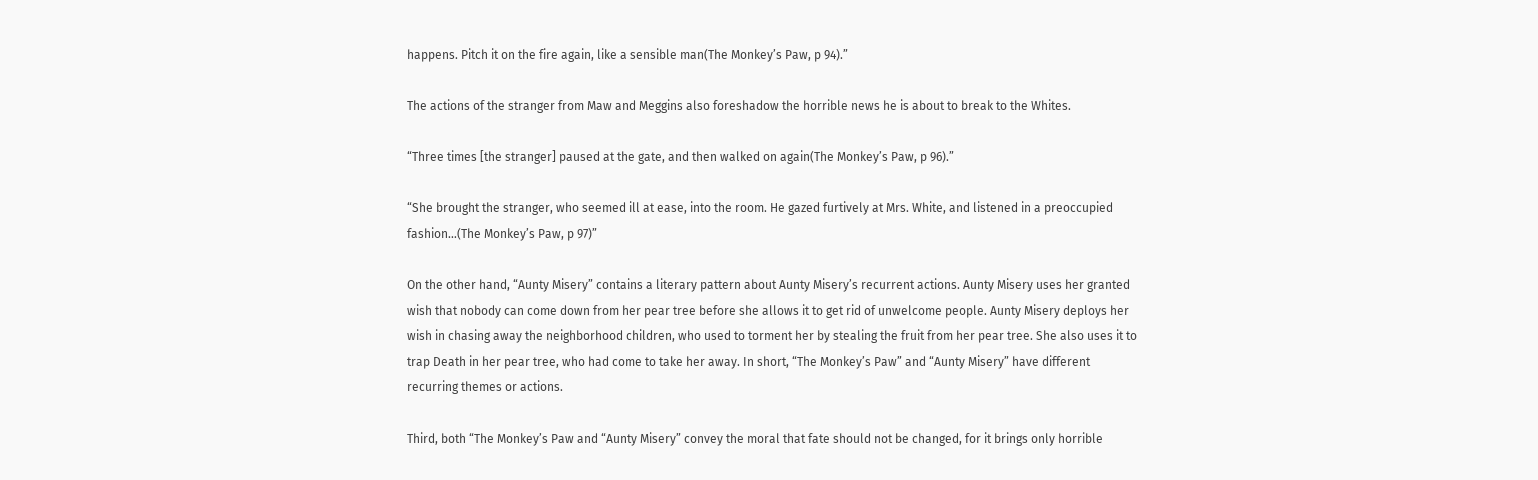happens. Pitch it on the fire again, like a sensible man(The Monkey’s Paw, p 94).”

The actions of the stranger from Maw and Meggins also foreshadow the horrible news he is about to break to the Whites.

“Three times [the stranger] paused at the gate, and then walked on again(The Monkey’s Paw, p 96).”

“She brought the stranger, who seemed ill at ease, into the room. He gazed furtively at Mrs. White, and listened in a preoccupied fashion…(The Monkey’s Paw, p 97)”

On the other hand, “Aunty Misery” contains a literary pattern about Aunty Misery’s recurrent actions. Aunty Misery uses her granted wish that nobody can come down from her pear tree before she allows it to get rid of unwelcome people. Aunty Misery deploys her wish in chasing away the neighborhood children, who used to torment her by stealing the fruit from her pear tree. She also uses it to trap Death in her pear tree, who had come to take her away. In short, “The Monkey’s Paw” and “Aunty Misery” have different recurring themes or actions.

Third, both “The Monkey’s Paw and “Aunty Misery” convey the moral that fate should not be changed, for it brings only horrible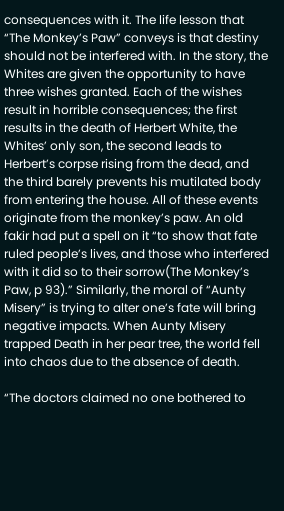consequences with it. The life lesson that “The Monkey’s Paw” conveys is that destiny should not be interfered with. In the story, the Whites are given the opportunity to have three wishes granted. Each of the wishes result in horrible consequences; the first results in the death of Herbert White, the Whites’ only son, the second leads to Herbert’s corpse rising from the dead, and the third barely prevents his mutilated body from entering the house. All of these events originate from the monkey’s paw. An old fakir had put a spell on it “to show that fate ruled people’s lives, and those who interfered with it did so to their sorrow(The Monkey’s Paw, p 93).” Similarly, the moral of “Aunty Misery” is trying to alter one’s fate will bring negative impacts. When Aunty Misery trapped Death in her pear tree, the world fell into chaos due to the absence of death.

“The doctors claimed no one bothered to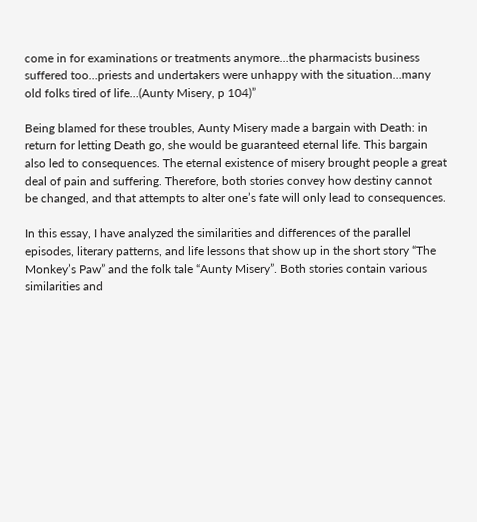come in for examinations or treatments anymore…the pharmacists business suffered too…priests and undertakers were unhappy with the situation…many old folks tired of life…(Aunty Misery, p 104)”

Being blamed for these troubles, Aunty Misery made a bargain with Death: in return for letting Death go, she would be guaranteed eternal life. This bargain also led to consequences. The eternal existence of misery brought people a great deal of pain and suffering. Therefore, both stories convey how destiny cannot be changed, and that attempts to alter one’s fate will only lead to consequences.

In this essay, I have analyzed the similarities and differences of the parallel episodes, literary patterns, and life lessons that show up in the short story “The Monkey’s Paw” and the folk tale “Aunty Misery”. Both stories contain various similarities and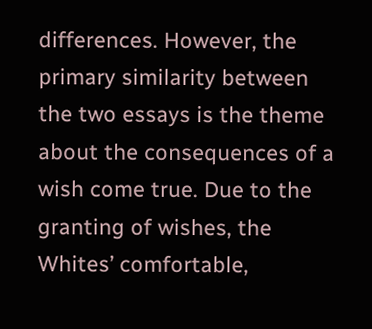differences. However, the primary similarity between the two essays is the theme about the consequences of a wish come true. Due to the granting of wishes, the Whites’ comfortable,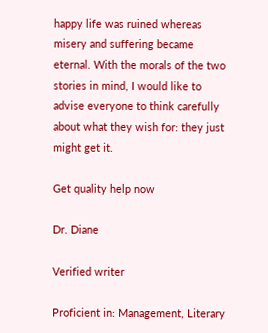happy life was ruined whereas misery and suffering became eternal. With the morals of the two stories in mind, I would like to advise everyone to think carefully about what they wish for: they just might get it.

Get quality help now

Dr. Diane

Verified writer

Proficient in: Management, Literary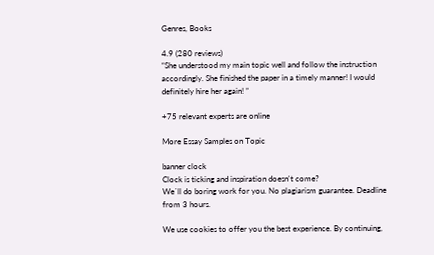Genres, Books

4.9 (280 reviews)
“She understood my main topic well and follow the instruction accordingly. She finished the paper in a timely manner! I would definitely hire her again! ”

+75 relevant experts are online

More Essay Samples on Topic

banner clock
Clock is ticking and inspiration doesn't come?
We`ll do boring work for you. No plagiarism guarantee. Deadline from 3 hours.

We use cookies to offer you the best experience. By continuing,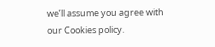we’ll assume you agree with our Cookies policy.